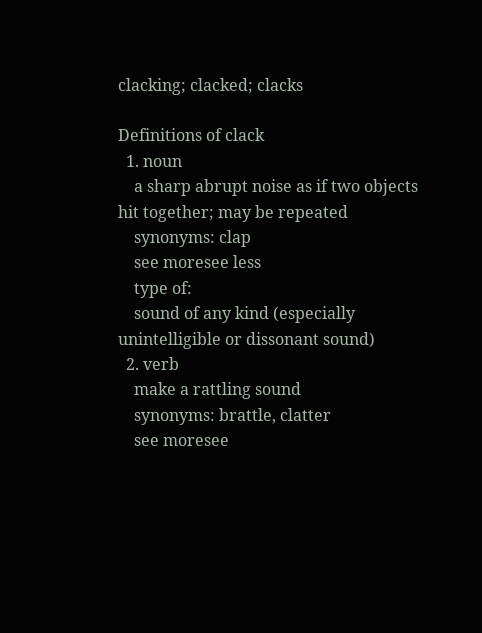clacking; clacked; clacks

Definitions of clack
  1. noun
    a sharp abrupt noise as if two objects hit together; may be repeated
    synonyms: clap
    see moresee less
    type of:
    sound of any kind (especially unintelligible or dissonant sound)
  2. verb
    make a rattling sound
    synonyms: brattle, clatter
    see moresee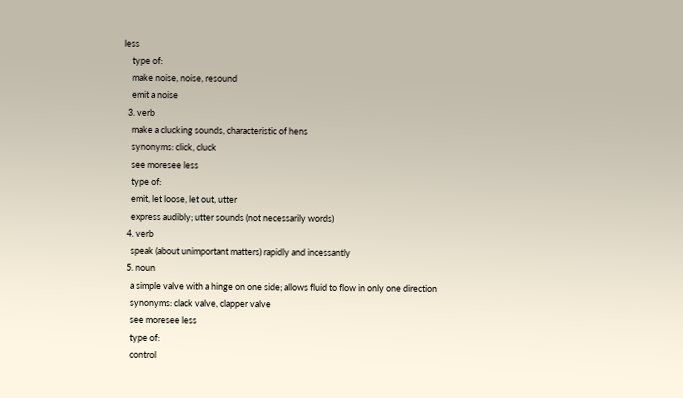less
    type of:
    make noise, noise, resound
    emit a noise
  3. verb
    make a clucking sounds, characteristic of hens
    synonyms: click, cluck
    see moresee less
    type of:
    emit, let loose, let out, utter
    express audibly; utter sounds (not necessarily words)
  4. verb
    speak (about unimportant matters) rapidly and incessantly
  5. noun
    a simple valve with a hinge on one side; allows fluid to flow in only one direction
    synonyms: clack valve, clapper valve
    see moresee less
    type of:
    control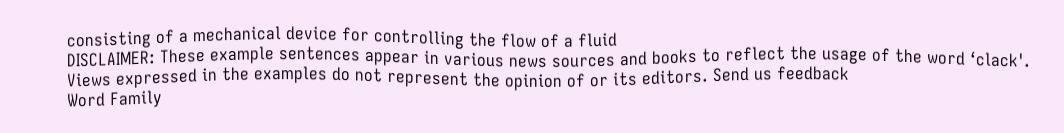consisting of a mechanical device for controlling the flow of a fluid
DISCLAIMER: These example sentences appear in various news sources and books to reflect the usage of the word ‘clack'. Views expressed in the examples do not represent the opinion of or its editors. Send us feedback
Word Family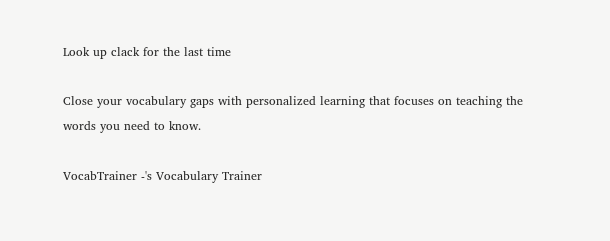Look up clack for the last time

Close your vocabulary gaps with personalized learning that focuses on teaching the words you need to know.

VocabTrainer -'s Vocabulary Trainer